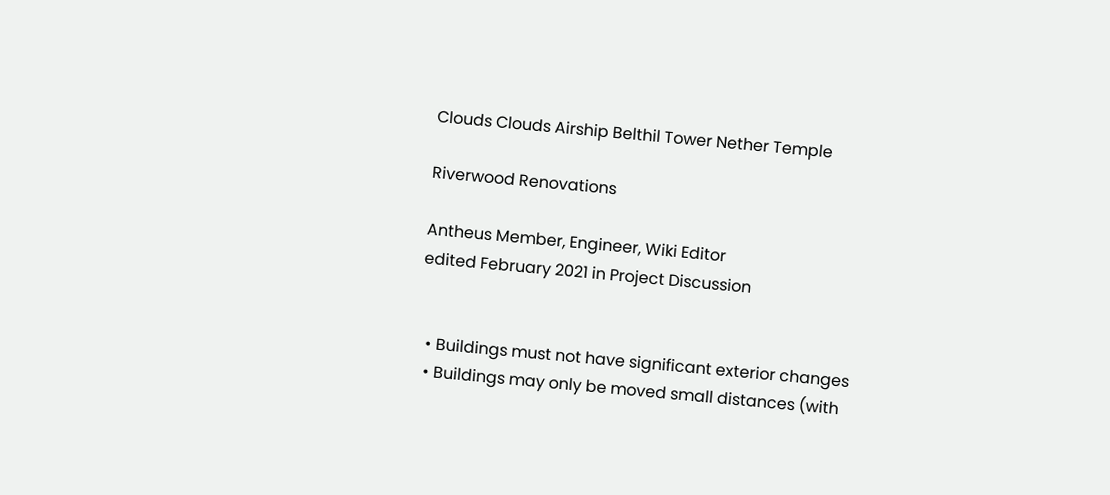Clouds Clouds Airship Belthil Tower Nether Temple

Riverwood Renovations

Antheus Member, Engineer, Wiki Editor
edited February 2021 in Project Discussion


  • Buildings must not have significant exterior changes
  • Buildings may only be moved small distances (with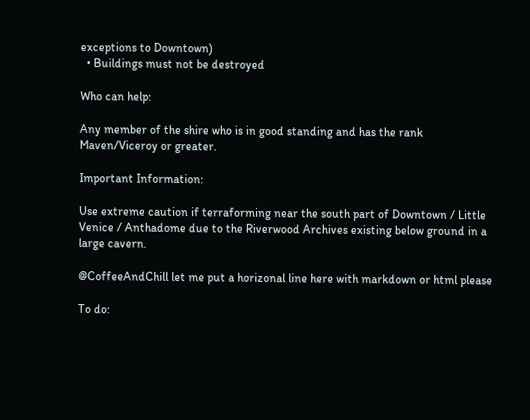exceptions to Downtown)
  • Buildings must not be destroyed

Who can help:

Any member of the shire who is in good standing and has the rank Maven/Viceroy or greater.

Important Information:

Use extreme caution if terraforming near the south part of Downtown / Little Venice / Anthadome due to the Riverwood Archives existing below ground in a large cavern.

@CoffeeAndChill let me put a horizonal line here with markdown or html please

To do: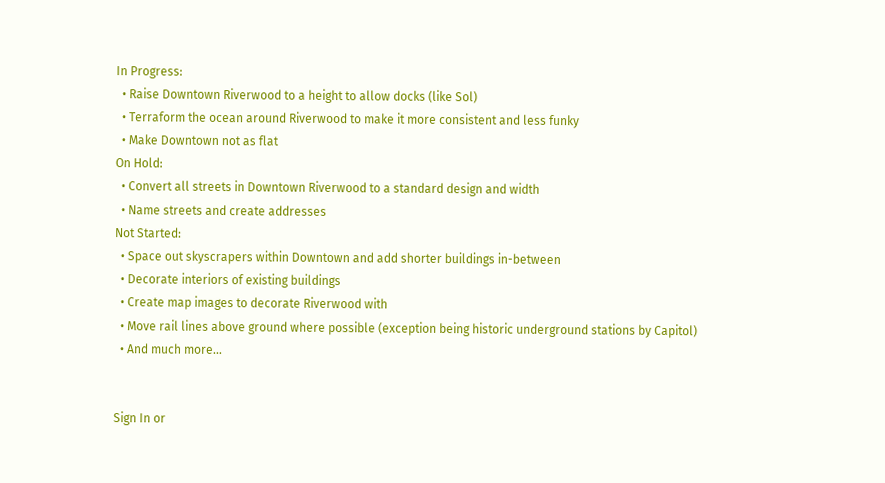In Progress:
  • Raise Downtown Riverwood to a height to allow docks (like Sol)
  • Terraform the ocean around Riverwood to make it more consistent and less funky
  • Make Downtown not as flat
On Hold:
  • Convert all streets in Downtown Riverwood to a standard design and width
  • Name streets and create addresses
Not Started:
  • Space out skyscrapers within Downtown and add shorter buildings in-between
  • Decorate interiors of existing buildings
  • Create map images to decorate Riverwood with
  • Move rail lines above ground where possible (exception being historic underground stations by Capitol)
  • And much more...


Sign In or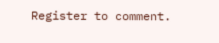Register to comment.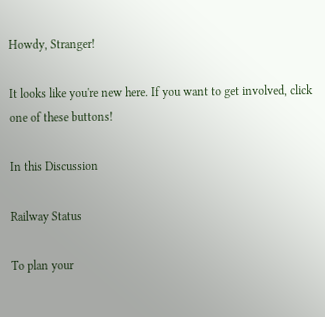Howdy, Stranger!

It looks like you're new here. If you want to get involved, click one of these buttons!

In this Discussion

Railway Status

To plan your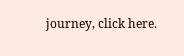journey, click here.